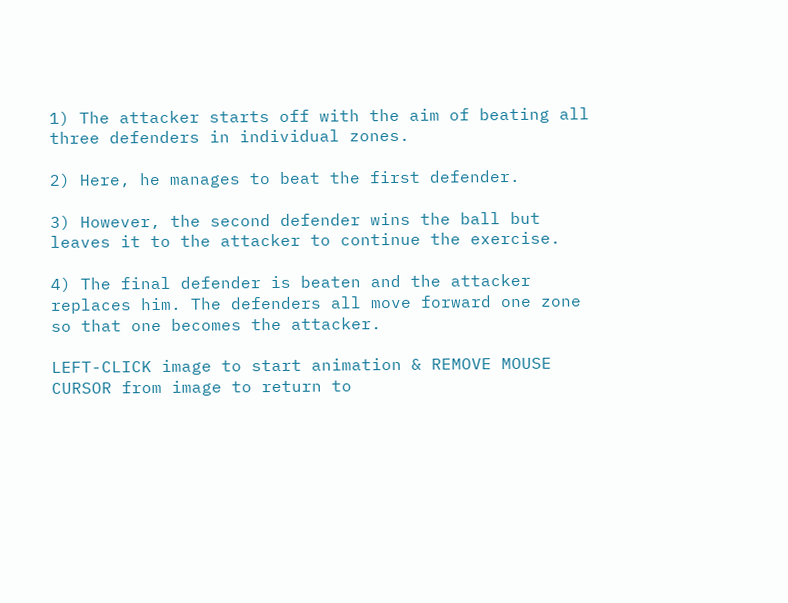1) The attacker starts off with the aim of beating all three defenders in individual zones.

2) Here, he manages to beat the first defender.

3) However, the second defender wins the ball but leaves it to the attacker to continue the exercise.

4) The final defender is beaten and the attacker replaces him. The defenders all move forward one zone so that one becomes the attacker.

LEFT-CLICK image to start animation & REMOVE MOUSE CURSOR from image to return to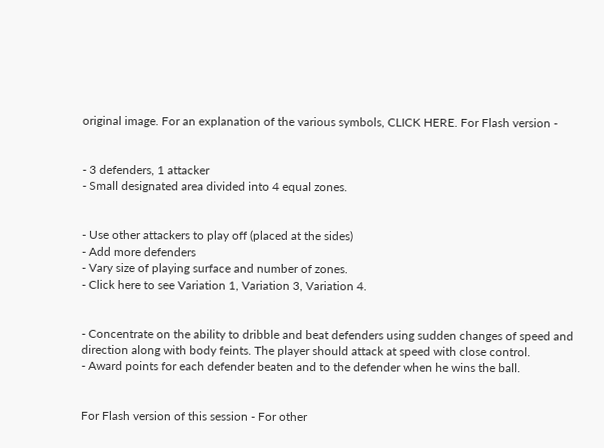original image. For an explanation of the various symbols, CLICK HERE. For Flash version -


- 3 defenders, 1 attacker
- Small designated area divided into 4 equal zones.


- Use other attackers to play off (placed at the sides)
- Add more defenders
- Vary size of playing surface and number of zones.
- Click here to see Variation 1, Variation 3, Variation 4.


- Concentrate on the ability to dribble and beat defenders using sudden changes of speed and direction along with body feints. The player should attack at speed with close control.
- Award points for each defender beaten and to the defender when he wins the ball.


For Flash version of this session - For other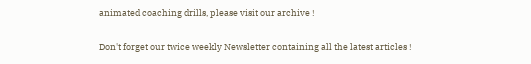animated coaching drills, please visit our archive !

Don't forget our twice weekly Newsletter containing all the latest articles !